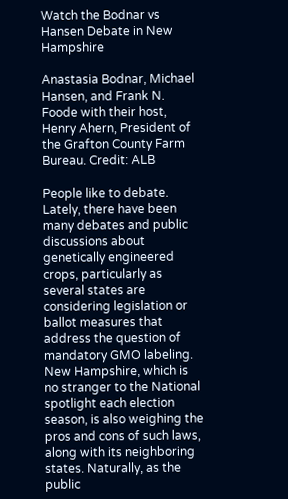Watch the Bodnar vs Hansen Debate in New Hampshire

Anastasia Bodnar, Michael Hansen, and Frank N. Foode with their host, Henry Ahern, President of the Grafton County Farm Bureau. Credit: ALB

People like to debate. Lately, there have been many debates and public discussions about genetically engineered crops, particularly as several states are considering legislation or ballot measures that address the question of mandatory GMO labeling. New Hampshire, which is no stranger to the National spotlight each election season, is also weighing the pros and cons of such laws, along with its neighboring states. Naturally, as the public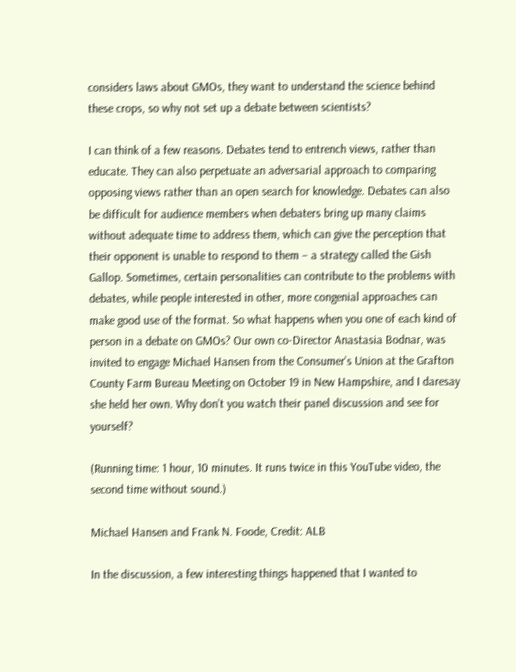considers laws about GMOs, they want to understand the science behind these crops, so why not set up a debate between scientists?

I can think of a few reasons. Debates tend to entrench views, rather than educate. They can also perpetuate an adversarial approach to comparing opposing views rather than an open search for knowledge. Debates can also be difficult for audience members when debaters bring up many claims without adequate time to address them, which can give the perception that their opponent is unable to respond to them – a strategy called the Gish Gallop. Sometimes, certain personalities can contribute to the problems with debates, while people interested in other, more congenial approaches can make good use of the format. So what happens when you one of each kind of person in a debate on GMOs? Our own co-Director Anastasia Bodnar, was invited to engage Michael Hansen from the Consumer’s Union at the Grafton County Farm Bureau Meeting on October 19 in New Hampshire, and I daresay she held her own. Why don’t you watch their panel discussion and see for yourself?

(Running time: 1 hour, 10 minutes. It runs twice in this YouTube video, the second time without sound.)

Michael Hansen and Frank N. Foode, Credit: ALB

In the discussion, a few interesting things happened that I wanted to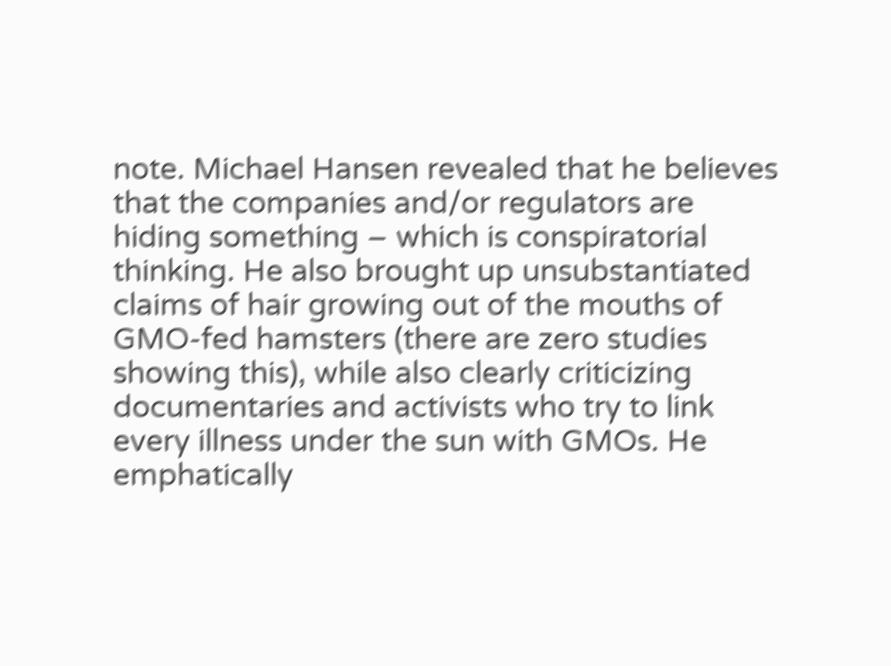note. Michael Hansen revealed that he believes that the companies and/or regulators are hiding something – which is conspiratorial thinking. He also brought up unsubstantiated claims of hair growing out of the mouths of GMO-fed hamsters (there are zero studies showing this), while also clearly criticizing documentaries and activists who try to link every illness under the sun with GMOs. He emphatically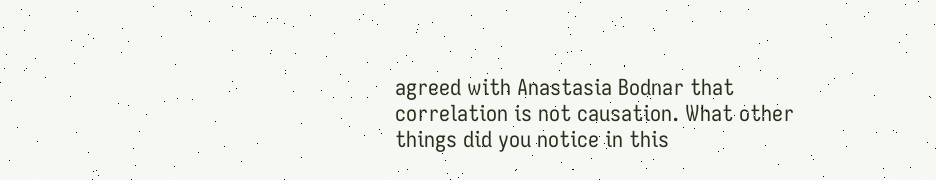agreed with Anastasia Bodnar that correlation is not causation. What other things did you notice in this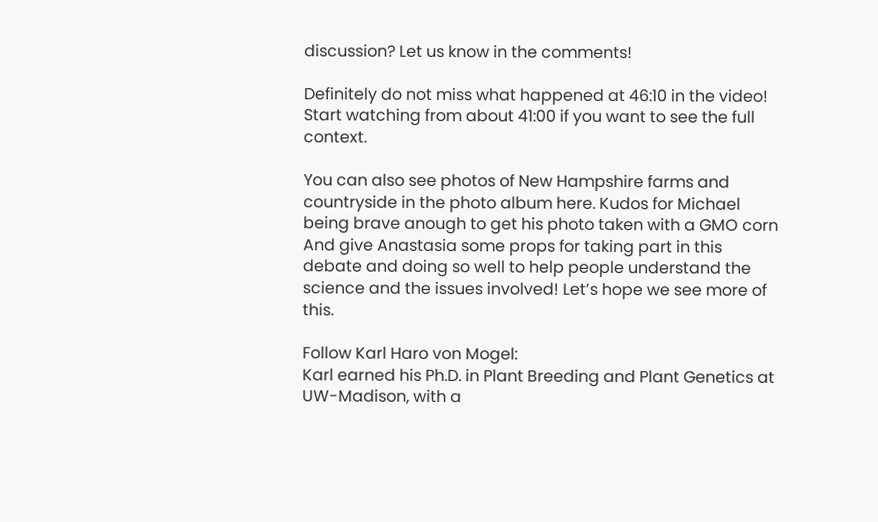discussion? Let us know in the comments!

Definitely do not miss what happened at 46:10 in the video! Start watching from about 41:00 if you want to see the full context.

You can also see photos of New Hampshire farms and countryside in the photo album here. Kudos for Michael being brave anough to get his photo taken with a GMO corn And give Anastasia some props for taking part in this debate and doing so well to help people understand the science and the issues involved! Let’s hope we see more of this.

Follow Karl Haro von Mogel:
Karl earned his Ph.D. in Plant Breeding and Plant Genetics at UW-Madison, with a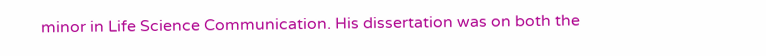minor in Life Science Communication. His dissertation was on both the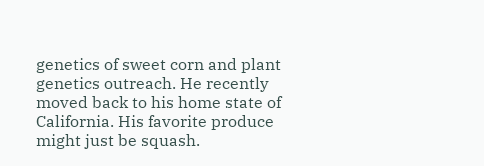genetics of sweet corn and plant genetics outreach. He recently moved back to his home state of California. His favorite produce might just be squash.